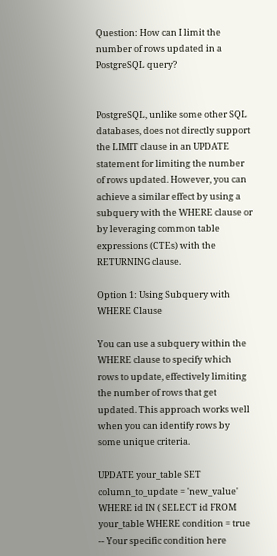Question: How can I limit the number of rows updated in a PostgreSQL query?


PostgreSQL, unlike some other SQL databases, does not directly support the LIMIT clause in an UPDATE statement for limiting the number of rows updated. However, you can achieve a similar effect by using a subquery with the WHERE clause or by leveraging common table expressions (CTEs) with the RETURNING clause.

Option 1: Using Subquery with WHERE Clause

You can use a subquery within the WHERE clause to specify which rows to update, effectively limiting the number of rows that get updated. This approach works well when you can identify rows by some unique criteria.

UPDATE your_table SET column_to_update = 'new_value' WHERE id IN ( SELECT id FROM your_table WHERE condition = true -- Your specific condition here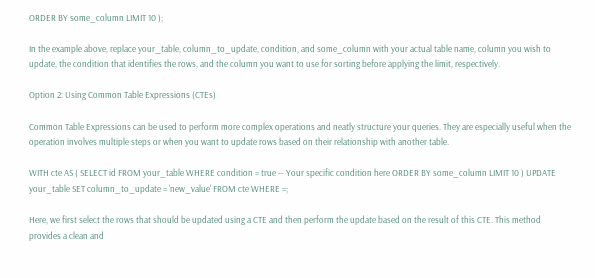ORDER BY some_column LIMIT 10 );

In the example above, replace your_table, column_to_update, condition, and some_column with your actual table name, column you wish to update, the condition that identifies the rows, and the column you want to use for sorting before applying the limit, respectively.

Option 2: Using Common Table Expressions (CTEs)

Common Table Expressions can be used to perform more complex operations and neatly structure your queries. They are especially useful when the operation involves multiple steps or when you want to update rows based on their relationship with another table.

WITH cte AS ( SELECT id FROM your_table WHERE condition = true -- Your specific condition here ORDER BY some_column LIMIT 10 ) UPDATE your_table SET column_to_update = 'new_value' FROM cte WHERE =;

Here, we first select the rows that should be updated using a CTE and then perform the update based on the result of this CTE. This method provides a clean and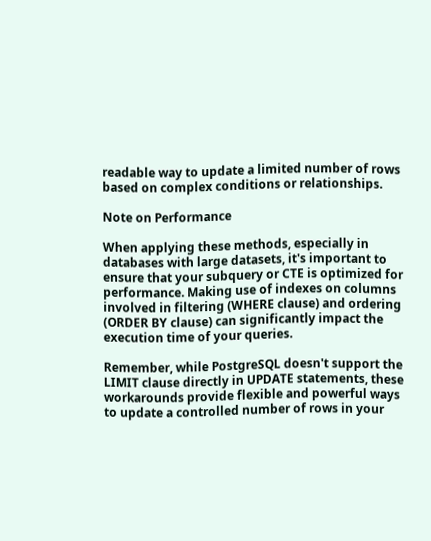readable way to update a limited number of rows based on complex conditions or relationships.

Note on Performance

When applying these methods, especially in databases with large datasets, it's important to ensure that your subquery or CTE is optimized for performance. Making use of indexes on columns involved in filtering (WHERE clause) and ordering (ORDER BY clause) can significantly impact the execution time of your queries.

Remember, while PostgreSQL doesn't support the LIMIT clause directly in UPDATE statements, these workarounds provide flexible and powerful ways to update a controlled number of rows in your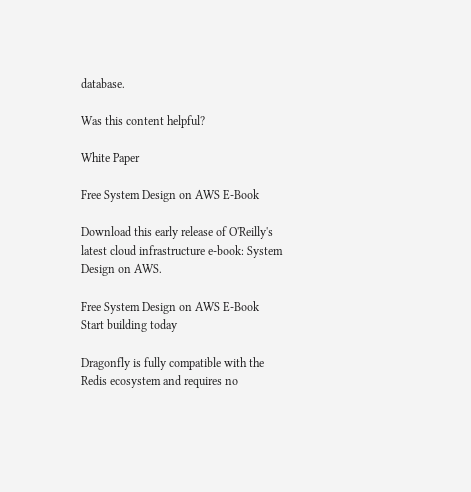database.

Was this content helpful?

White Paper

Free System Design on AWS E-Book

Download this early release of O'Reilly's latest cloud infrastructure e-book: System Design on AWS.

Free System Design on AWS E-Book
Start building today

Dragonfly is fully compatible with the Redis ecosystem and requires no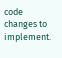code changes to implement.